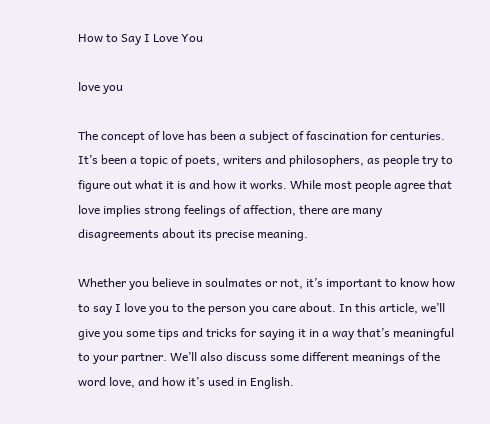How to Say I Love You

love you

The concept of love has been a subject of fascination for centuries. It’s been a topic of poets, writers and philosophers, as people try to figure out what it is and how it works. While most people agree that love implies strong feelings of affection, there are many disagreements about its precise meaning.

Whether you believe in soulmates or not, it’s important to know how to say I love you to the person you care about. In this article, we’ll give you some tips and tricks for saying it in a way that’s meaningful to your partner. We’ll also discuss some different meanings of the word love, and how it’s used in English.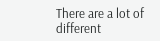There are a lot of different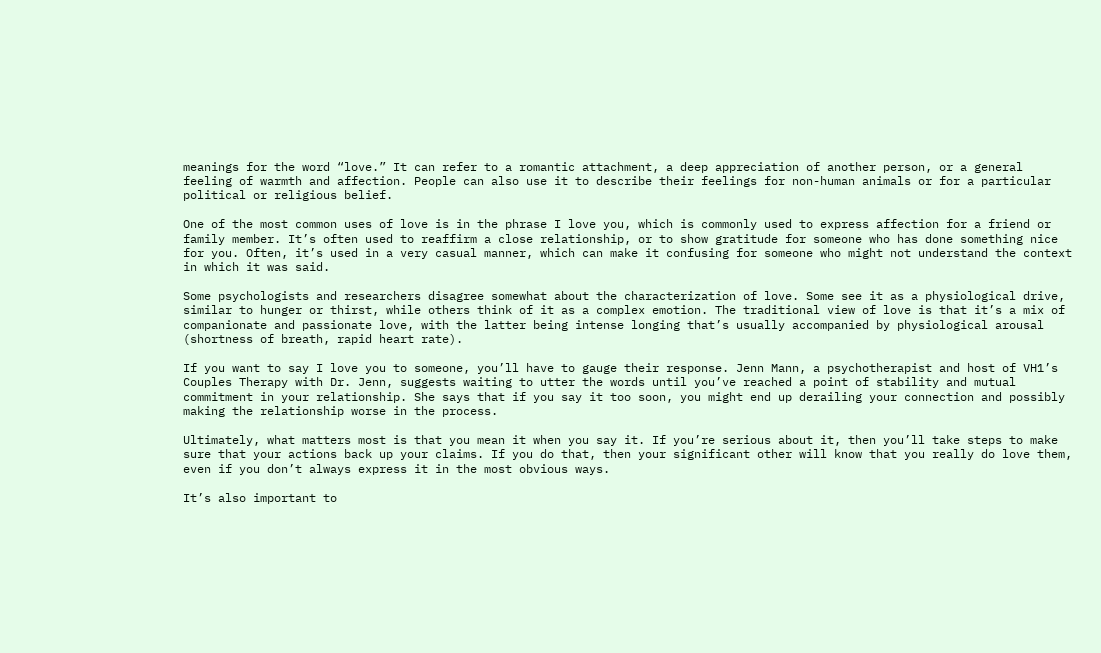meanings for the word “love.” It can refer to a romantic attachment, a deep appreciation of another person, or a general feeling of warmth and affection. People can also use it to describe their feelings for non-human animals or for a particular political or religious belief.

One of the most common uses of love is in the phrase I love you, which is commonly used to express affection for a friend or family member. It’s often used to reaffirm a close relationship, or to show gratitude for someone who has done something nice for you. Often, it’s used in a very casual manner, which can make it confusing for someone who might not understand the context in which it was said.

Some psychologists and researchers disagree somewhat about the characterization of love. Some see it as a physiological drive, similar to hunger or thirst, while others think of it as a complex emotion. The traditional view of love is that it’s a mix of companionate and passionate love, with the latter being intense longing that’s usually accompanied by physiological arousal (shortness of breath, rapid heart rate).

If you want to say I love you to someone, you’ll have to gauge their response. Jenn Mann, a psychotherapist and host of VH1’s Couples Therapy with Dr. Jenn, suggests waiting to utter the words until you’ve reached a point of stability and mutual commitment in your relationship. She says that if you say it too soon, you might end up derailing your connection and possibly making the relationship worse in the process.

Ultimately, what matters most is that you mean it when you say it. If you’re serious about it, then you’ll take steps to make sure that your actions back up your claims. If you do that, then your significant other will know that you really do love them, even if you don’t always express it in the most obvious ways.

It’s also important to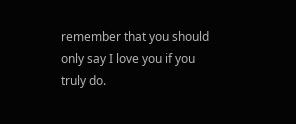remember that you should only say I love you if you truly do.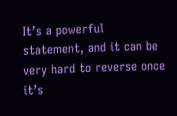It’s a powerful statement, and it can be very hard to reverse once it’s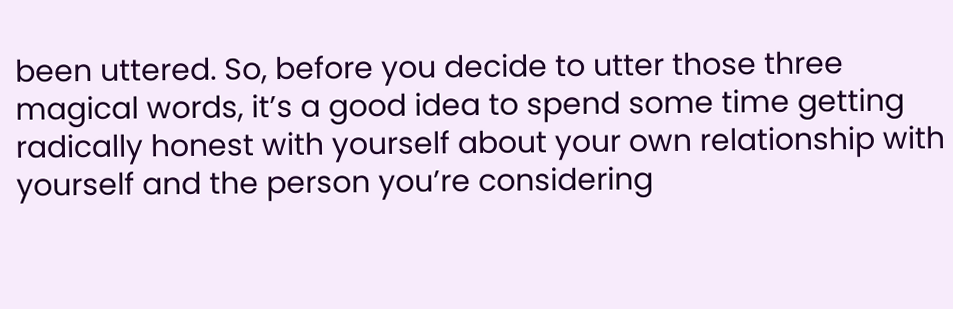been uttered. So, before you decide to utter those three magical words, it’s a good idea to spend some time getting radically honest with yourself about your own relationship with yourself and the person you’re considering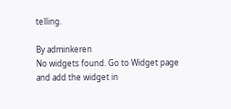telling.

By adminkeren
No widgets found. Go to Widget page and add the widget in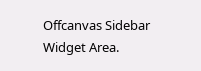Offcanvas Sidebar Widget Area.